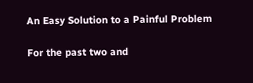An Easy Solution to a Painful Problem

For the past two and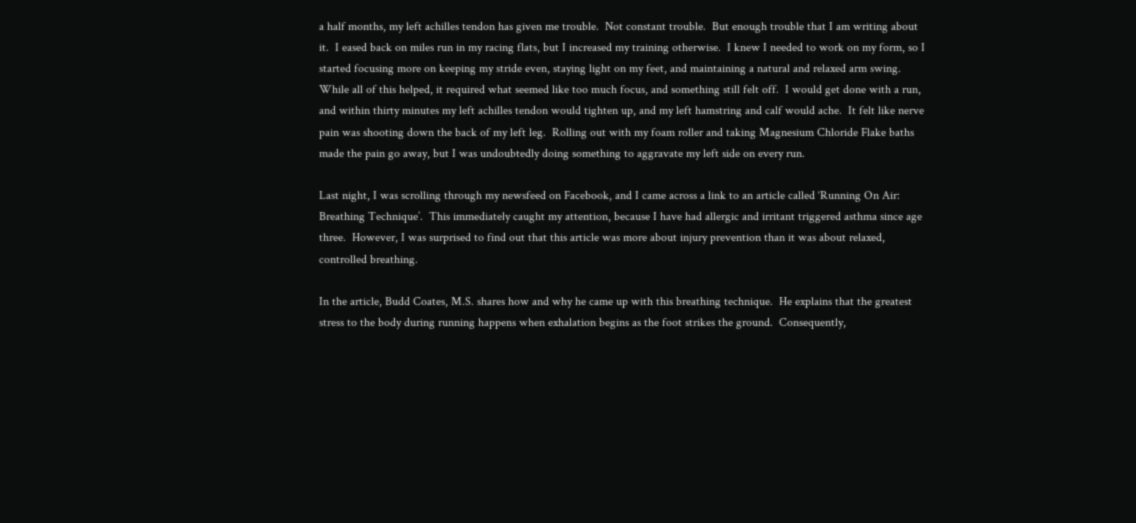a half months, my left achilles tendon has given me trouble.  Not constant trouble.  But enough trouble that I am writing about it.  I eased back on miles run in my racing flats, but I increased my training otherwise.  I knew I needed to work on my form, so I started focusing more on keeping my stride even, staying light on my feet, and maintaining a natural and relaxed arm swing.  While all of this helped, it required what seemed like too much focus, and something still felt off.  I would get done with a run, and within thirty minutes my left achilles tendon would tighten up, and my left hamstring and calf would ache.  It felt like nerve pain was shooting down the back of my left leg.  Rolling out with my foam roller and taking Magnesium Chloride Flake baths made the pain go away, but I was undoubtedly doing something to aggravate my left side on every run.

Last night, I was scrolling through my newsfeed on Facebook, and I came across a link to an article called ‘Running On Air: Breathing Technique’.  This immediately caught my attention, because I have had allergic and irritant triggered asthma since age three.  However, I was surprised to find out that this article was more about injury prevention than it was about relaxed, controlled breathing.

In the article, Budd Coates, M.S. shares how and why he came up with this breathing technique.  He explains that the greatest stress to the body during running happens when exhalation begins as the foot strikes the ground.  Consequently,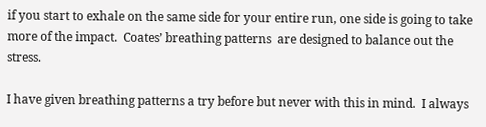if you start to exhale on the same side for your entire run, one side is going to take more of the impact.  Coates’ breathing patterns  are designed to balance out the stress.

I have given breathing patterns a try before but never with this in mind.  I always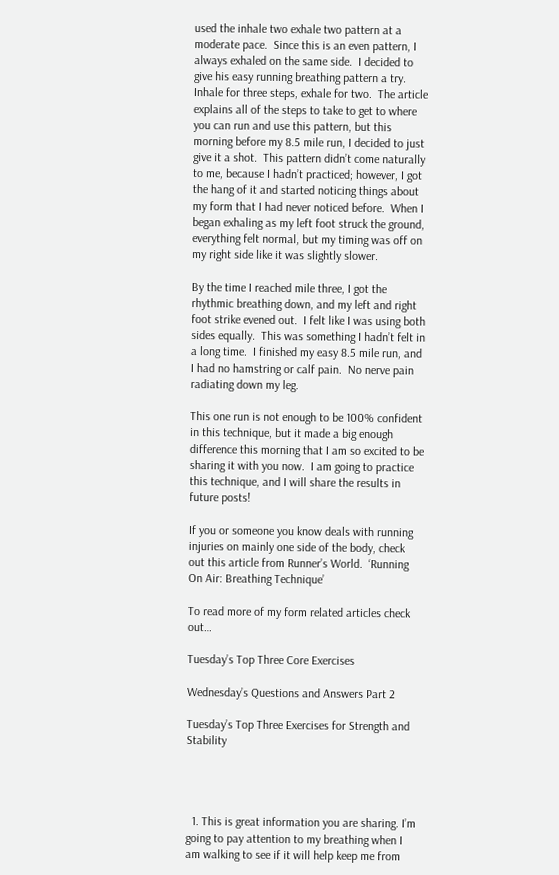used the inhale two exhale two pattern at a moderate pace.  Since this is an even pattern, I always exhaled on the same side.  I decided to give his easy running breathing pattern a try.  Inhale for three steps, exhale for two.  The article explains all of the steps to take to get to where you can run and use this pattern, but this morning before my 8.5 mile run, I decided to just give it a shot.  This pattern didn’t come naturally to me, because I hadn’t practiced; however, I got the hang of it and started noticing things about my form that I had never noticed before.  When I began exhaling as my left foot struck the ground, everything felt normal, but my timing was off on my right side like it was slightly slower.

By the time I reached mile three, I got the rhythmic breathing down, and my left and right foot strike evened out.  I felt like I was using both sides equally.  This was something I hadn’t felt in a long time.  I finished my easy 8.5 mile run, and I had no hamstring or calf pain.  No nerve pain radiating down my leg.

This one run is not enough to be 100% confident in this technique, but it made a big enough difference this morning that I am so excited to be sharing it with you now.  I am going to practice this technique, and I will share the results in future posts!

If you or someone you know deals with running injuries on mainly one side of the body, check out this article from Runner’s World.  ‘Running On Air: Breathing Technique’

To read more of my form related articles check out…

Tuesday’s Top Three Core Exercises

Wednesday’s Questions and Answers Part 2

Tuesday’s Top Three Exercises for Strength and Stability




  1. This is great information you are sharing. I’m going to pay attention to my breathing when I am walking to see if it will help keep me from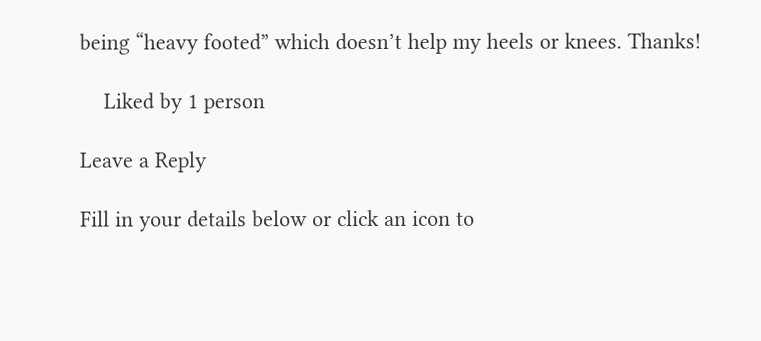being “heavy footed” which doesn’t help my heels or knees. Thanks!

    Liked by 1 person

Leave a Reply

Fill in your details below or click an icon to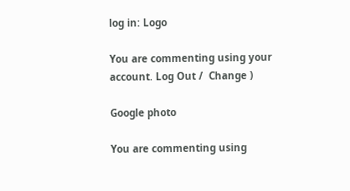log in: Logo

You are commenting using your account. Log Out /  Change )

Google photo

You are commenting using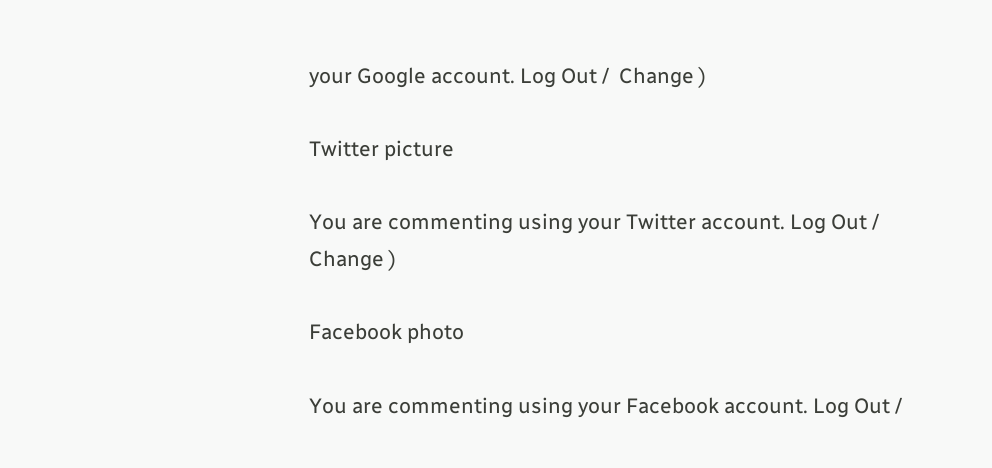your Google account. Log Out /  Change )

Twitter picture

You are commenting using your Twitter account. Log Out /  Change )

Facebook photo

You are commenting using your Facebook account. Log Out /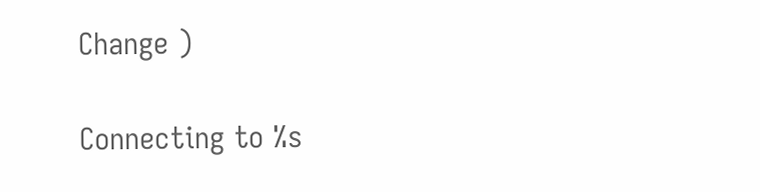Change )

Connecting to %s